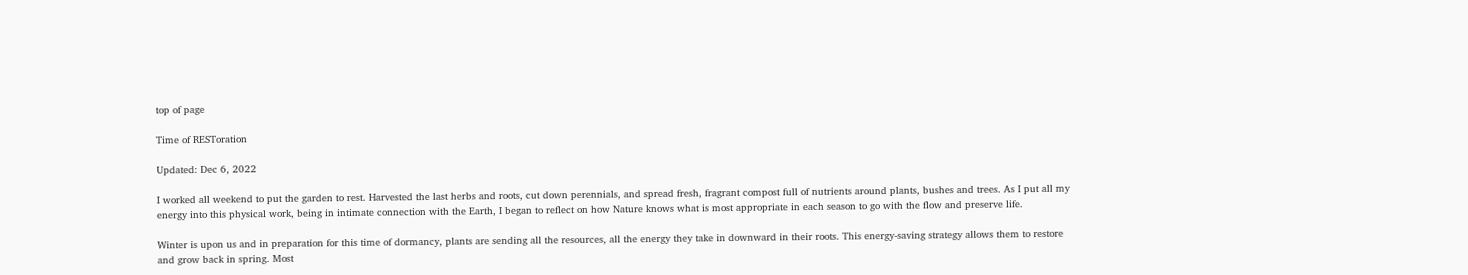top of page

Time of RESToration

Updated: Dec 6, 2022

I worked all weekend to put the garden to rest. Harvested the last herbs and roots, cut down perennials, and spread fresh, fragrant compost full of nutrients around plants, bushes and trees. As I put all my energy into this physical work, being in intimate connection with the Earth, I began to reflect on how Nature knows what is most appropriate in each season to go with the flow and preserve life.

Winter is upon us and in preparation for this time of dormancy, plants are sending all the resources, all the energy they take in downward in their roots. This energy-saving strategy allows them to restore and grow back in spring. Most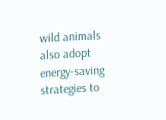wild animals also adopt energy-saving strategies to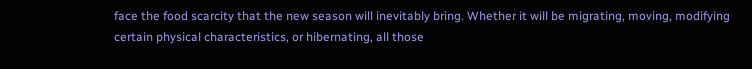face the food scarcity that the new season will inevitably bring. Whether it will be migrating, moving, modifying certain physical characteristics, or hibernating, all those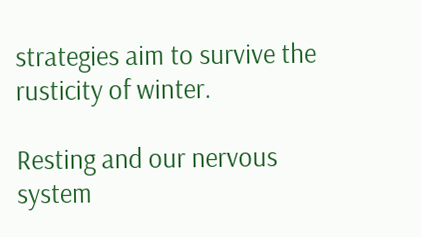strategies aim to survive the rusticity of winter.

Resting and our nervous system